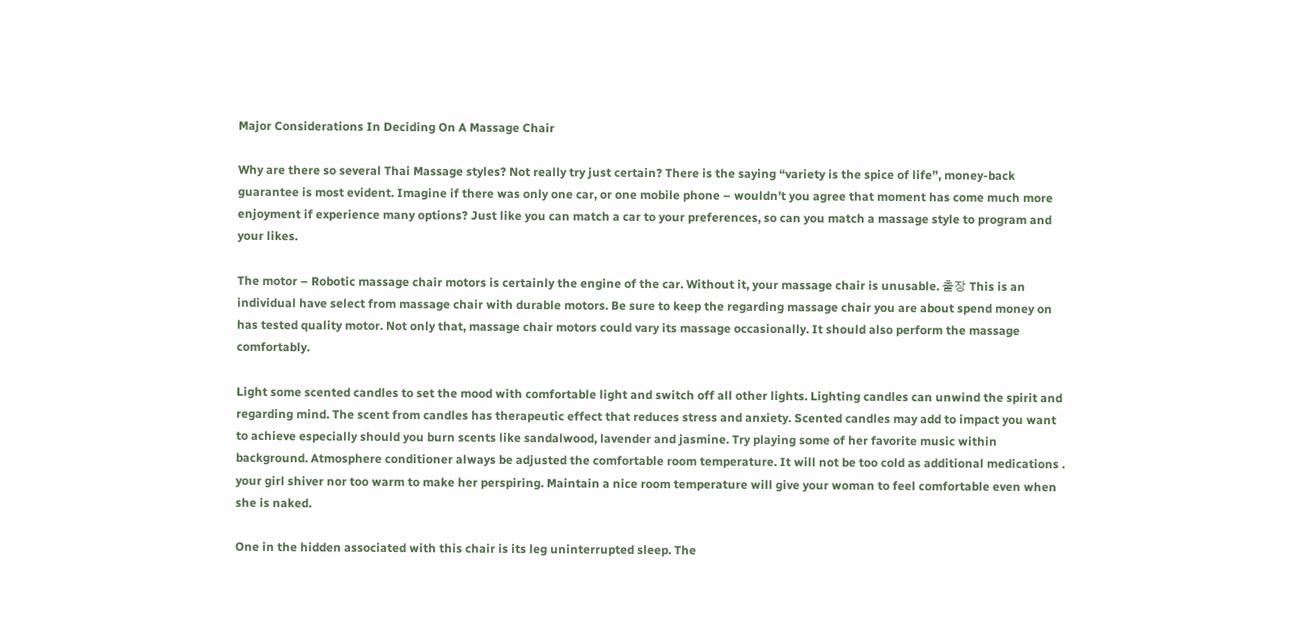Major Considerations In Deciding On A Massage Chair

Why are there so several Thai Massage styles? Not really try just certain? There is the saying “variety is the spice of life”, money-back guarantee is most evident. Imagine if there was only one car, or one mobile phone – wouldn’t you agree that moment has come much more enjoyment if experience many options? Just like you can match a car to your preferences, so can you match a massage style to program and your likes.

The motor – Robotic massage chair motors is certainly the engine of the car. Without it, your massage chair is unusable. 출장 This is an individual have select from massage chair with durable motors. Be sure to keep the regarding massage chair you are about spend money on has tested quality motor. Not only that, massage chair motors could vary its massage occasionally. It should also perform the massage comfortably.

Light some scented candles to set the mood with comfortable light and switch off all other lights. Lighting candles can unwind the spirit and regarding mind. The scent from candles has therapeutic effect that reduces stress and anxiety. Scented candles may add to impact you want to achieve especially should you burn scents like sandalwood, lavender and jasmine. Try playing some of her favorite music within background. Atmosphere conditioner always be adjusted the comfortable room temperature. It will not be too cold as additional medications . your girl shiver nor too warm to make her perspiring. Maintain a nice room temperature will give your woman to feel comfortable even when she is naked.

One in the hidden associated with this chair is its leg uninterrupted sleep. The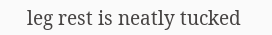leg rest is neatly tucked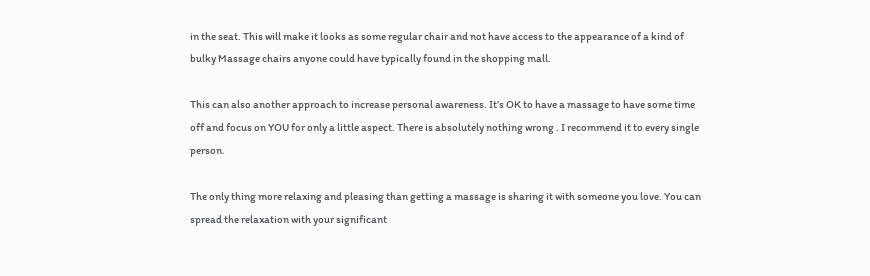in the seat. This will make it looks as some regular chair and not have access to the appearance of a kind of bulky Massage chairs anyone could have typically found in the shopping mall.

This can also another approach to increase personal awareness. It’s OK to have a massage to have some time off and focus on YOU for only a little aspect. There is absolutely nothing wrong . I recommend it to every single person.

The only thing more relaxing and pleasing than getting a massage is sharing it with someone you love. You can spread the relaxation with your significant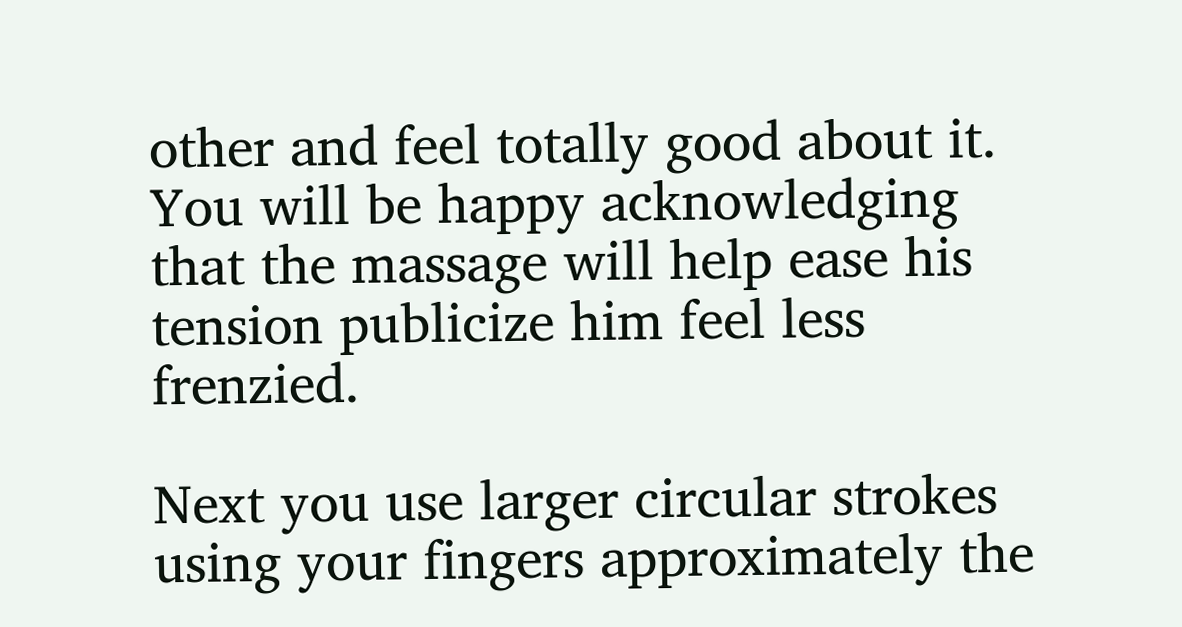other and feel totally good about it. You will be happy acknowledging that the massage will help ease his tension publicize him feel less frenzied.

Next you use larger circular strokes using your fingers approximately the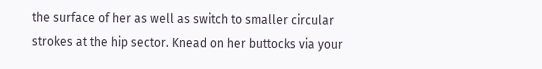the surface of her as well as switch to smaller circular strokes at the hip sector. Knead on her buttocks via your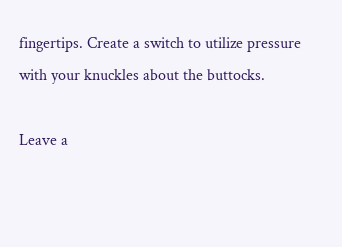fingertips. Create a switch to utilize pressure with your knuckles about the buttocks.

Leave a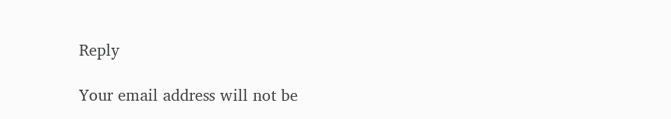Reply

Your email address will not be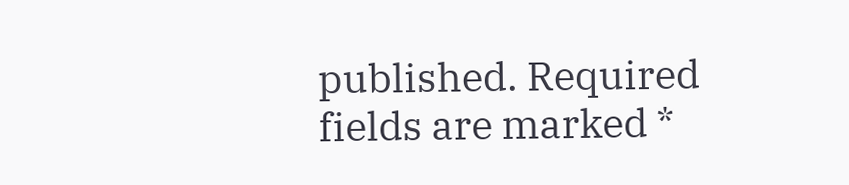published. Required fields are marked *